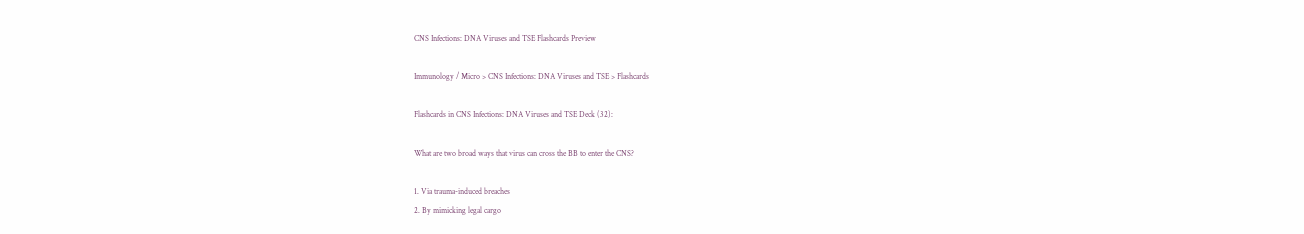CNS Infections: DNA Viruses and TSE Flashcards Preview

Immunology / Micro > CNS Infections: DNA Viruses and TSE > Flashcards

Flashcards in CNS Infections: DNA Viruses and TSE Deck (32):

What are two broad ways that virus can cross the BB to enter the CNS?

1. Via trauma-induced breaches
2. By mimicking legal cargo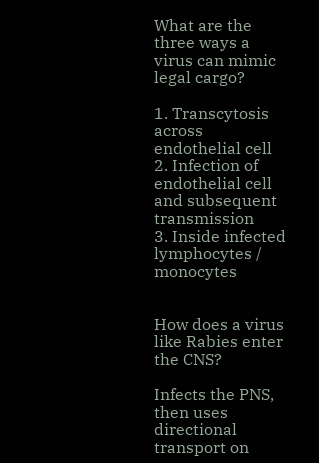What are the three ways a virus can mimic legal cargo?

1. Transcytosis across endothelial cell
2. Infection of endothelial cell and subsequent transmission
3. Inside infected lymphocytes / monocytes


How does a virus like Rabies enter the CNS?

Infects the PNS, then uses directional transport on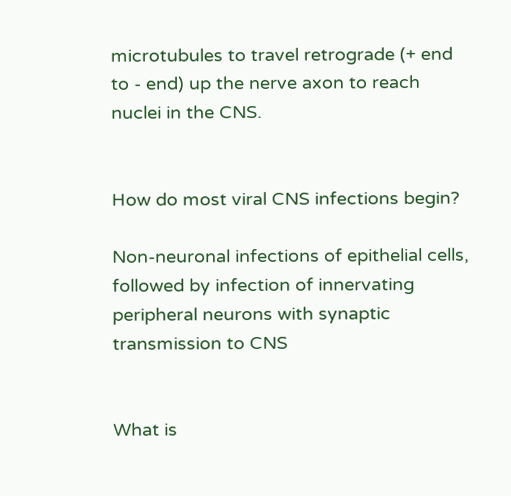microtubules to travel retrograde (+ end to - end) up the nerve axon to reach nuclei in the CNS.


How do most viral CNS infections begin?

Non-neuronal infections of epithelial cells, followed by infection of innervating peripheral neurons with synaptic transmission to CNS


What is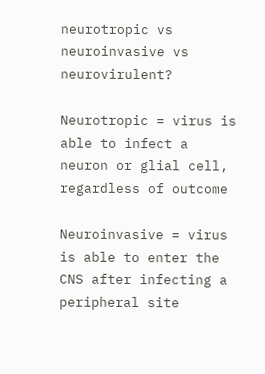neurotropic vs neuroinvasive vs neurovirulent?

Neurotropic = virus is able to infect a neuron or glial cell, regardless of outcome

Neuroinvasive = virus is able to enter the CNS after infecting a peripheral site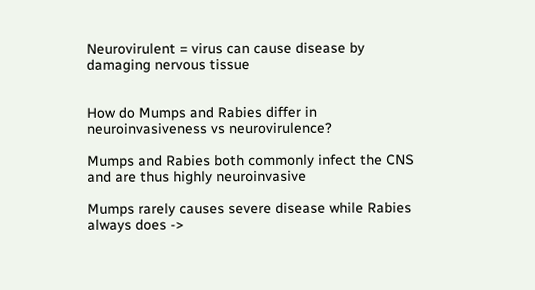Neurovirulent = virus can cause disease by damaging nervous tissue


How do Mumps and Rabies differ in neuroinvasiveness vs neurovirulence?

Mumps and Rabies both commonly infect the CNS and are thus highly neuroinvasive

Mumps rarely causes severe disease while Rabies always does ->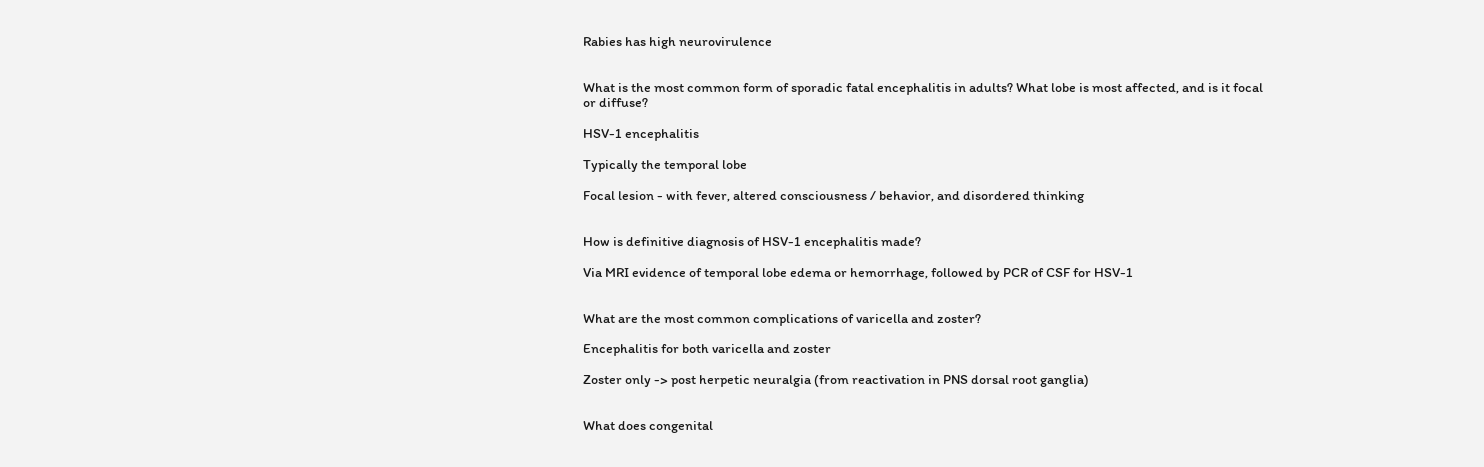Rabies has high neurovirulence


What is the most common form of sporadic fatal encephalitis in adults? What lobe is most affected, and is it focal or diffuse?

HSV-1 encephalitis

Typically the temporal lobe

Focal lesion - with fever, altered consciousness / behavior, and disordered thinking


How is definitive diagnosis of HSV-1 encephalitis made?

Via MRI evidence of temporal lobe edema or hemorrhage, followed by PCR of CSF for HSV-1


What are the most common complications of varicella and zoster?

Encephalitis for both varicella and zoster

Zoster only -> post herpetic neuralgia (from reactivation in PNS dorsal root ganglia)


What does congenital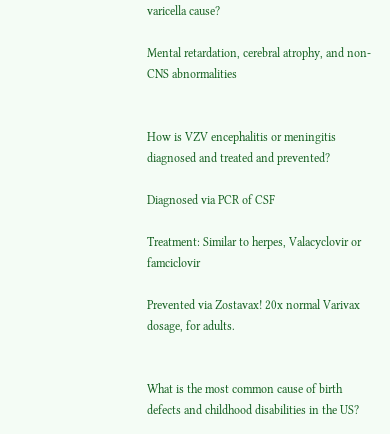varicella cause?

Mental retardation, cerebral atrophy, and non-CNS abnormalities


How is VZV encephalitis or meningitis diagnosed and treated and prevented?

Diagnosed via PCR of CSF

Treatment: Similar to herpes, Valacyclovir or famciclovir

Prevented via Zostavax! 20x normal Varivax dosage, for adults.


What is the most common cause of birth defects and childhood disabilities in the US?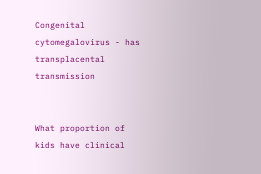Congenital cytomegalovirus - has transplacental transmission


What proportion of kids have clinical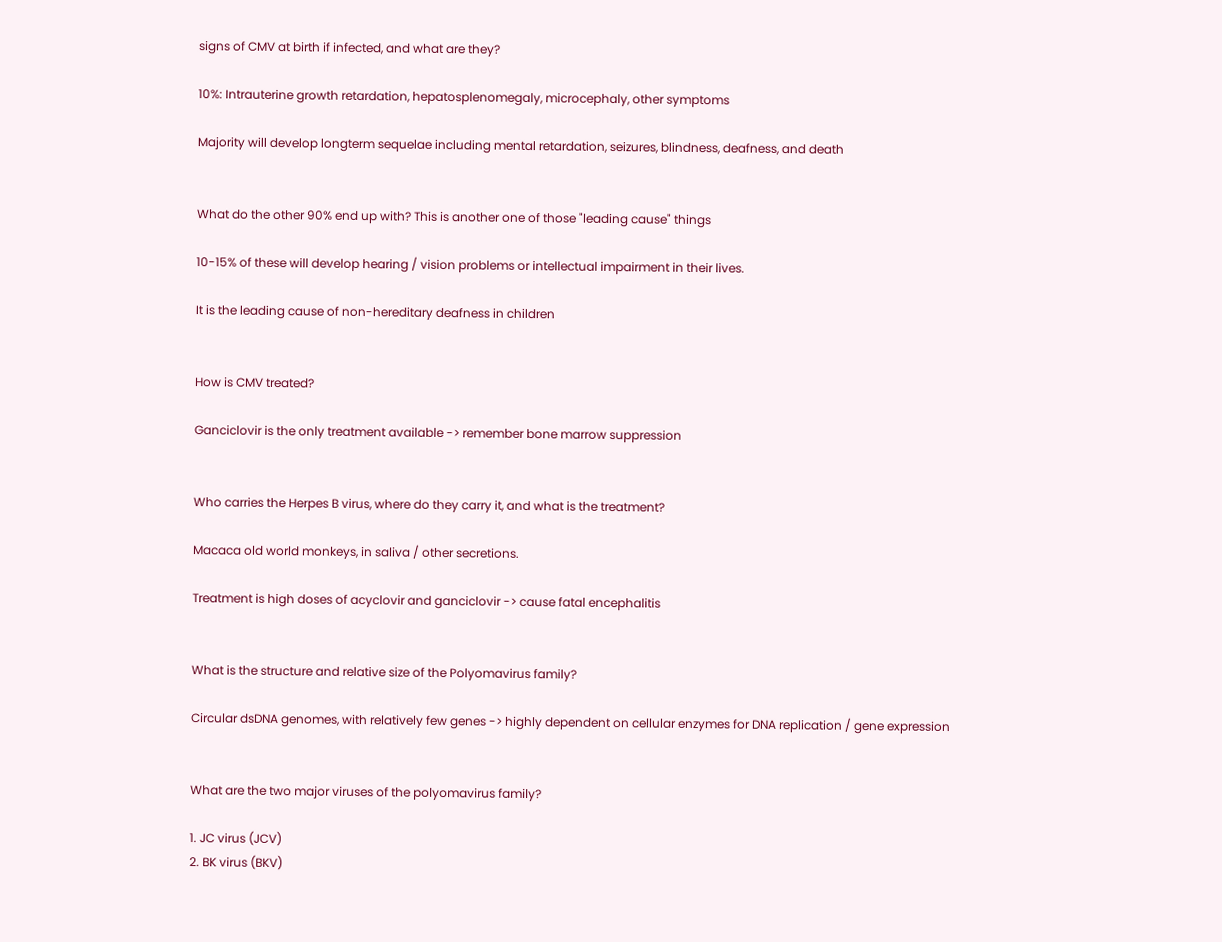signs of CMV at birth if infected, and what are they?

10%: Intrauterine growth retardation, hepatosplenomegaly, microcephaly, other symptoms

Majority will develop longterm sequelae including mental retardation, seizures, blindness, deafness, and death


What do the other 90% end up with? This is another one of those "leading cause" things

10-15% of these will develop hearing / vision problems or intellectual impairment in their lives.

It is the leading cause of non-hereditary deafness in children


How is CMV treated?

Ganciclovir is the only treatment available -> remember bone marrow suppression


Who carries the Herpes B virus, where do they carry it, and what is the treatment?

Macaca old world monkeys, in saliva / other secretions.

Treatment is high doses of acyclovir and ganciclovir -> cause fatal encephalitis


What is the structure and relative size of the Polyomavirus family?

Circular dsDNA genomes, with relatively few genes -> highly dependent on cellular enzymes for DNA replication / gene expression


What are the two major viruses of the polyomavirus family?

1. JC virus (JCV)
2. BK virus (BKV)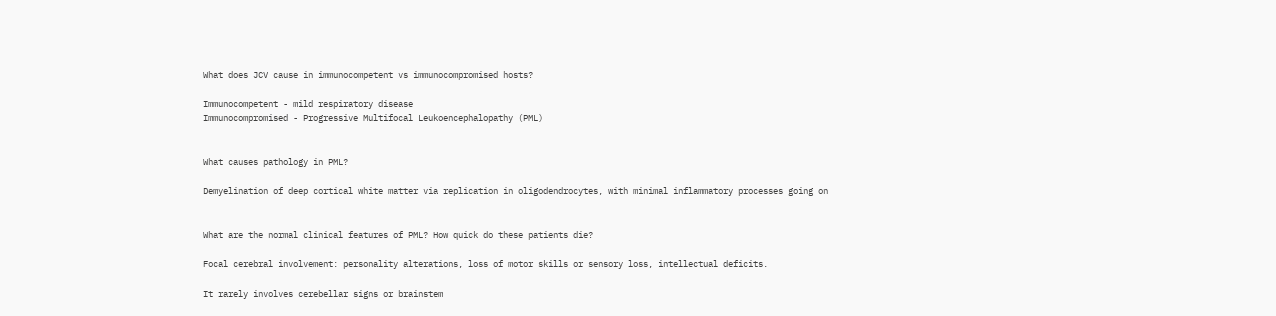What does JCV cause in immunocompetent vs immunocompromised hosts?

Immunocompetent - mild respiratory disease
Immunocompromised - Progressive Multifocal Leukoencephalopathy (PML)


What causes pathology in PML?

Demyelination of deep cortical white matter via replication in oligodendrocytes, with minimal inflammatory processes going on


What are the normal clinical features of PML? How quick do these patients die?

Focal cerebral involvement: personality alterations, loss of motor skills or sensory loss, intellectual deficits.

It rarely involves cerebellar signs or brainstem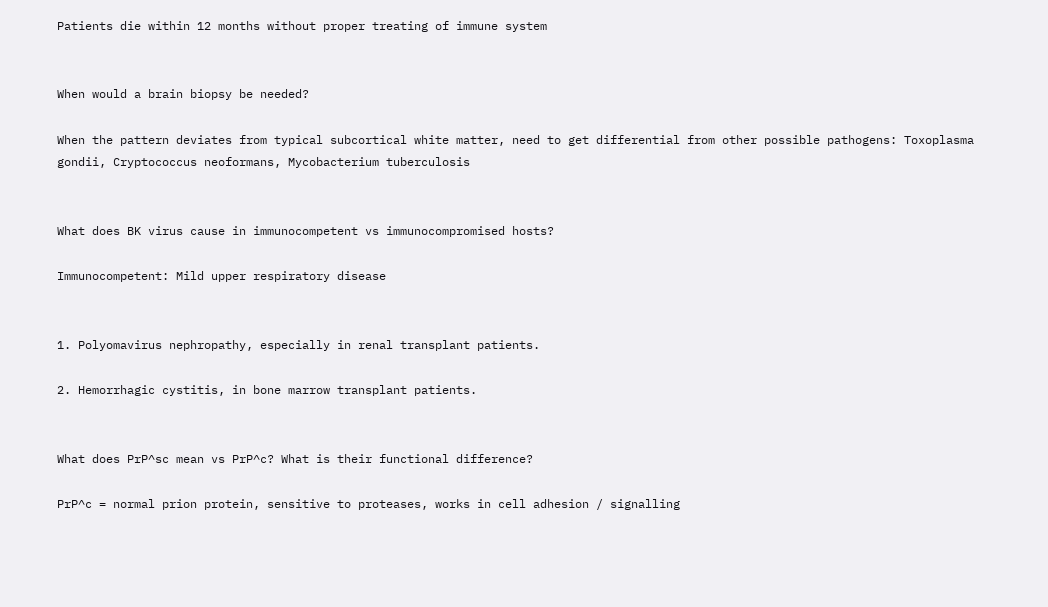Patients die within 12 months without proper treating of immune system


When would a brain biopsy be needed?

When the pattern deviates from typical subcortical white matter, need to get differential from other possible pathogens: Toxoplasma gondii, Cryptococcus neoformans, Mycobacterium tuberculosis


What does BK virus cause in immunocompetent vs immunocompromised hosts?

Immunocompetent: Mild upper respiratory disease


1. Polyomavirus nephropathy, especially in renal transplant patients.

2. Hemorrhagic cystitis, in bone marrow transplant patients.


What does PrP^sc mean vs PrP^c? What is their functional difference?

PrP^c = normal prion protein, sensitive to proteases, works in cell adhesion / signalling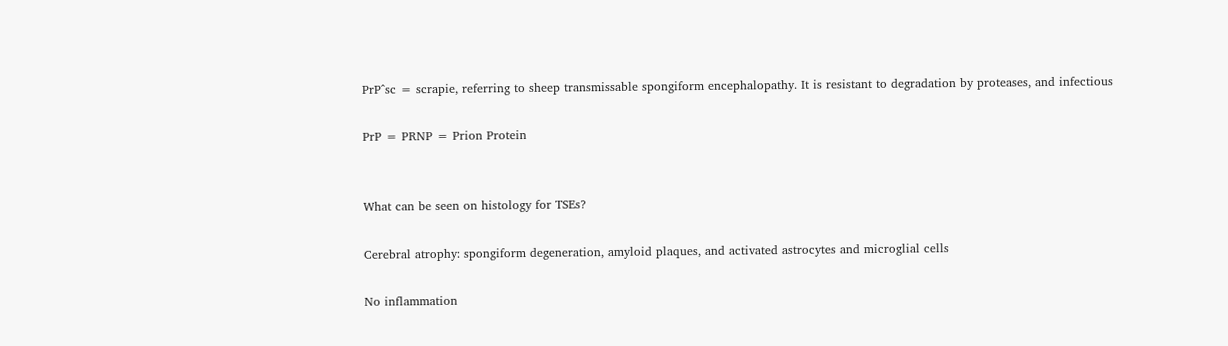PrP^sc = scrapie, referring to sheep transmissable spongiform encephalopathy. It is resistant to degradation by proteases, and infectious

PrP = PRNP = Prion Protein


What can be seen on histology for TSEs?

Cerebral atrophy: spongiform degeneration, amyloid plaques, and activated astrocytes and microglial cells

No inflammation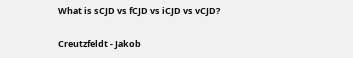What is sCJD vs fCJD vs iCJD vs vCJD?

Creutzfeldt - Jakob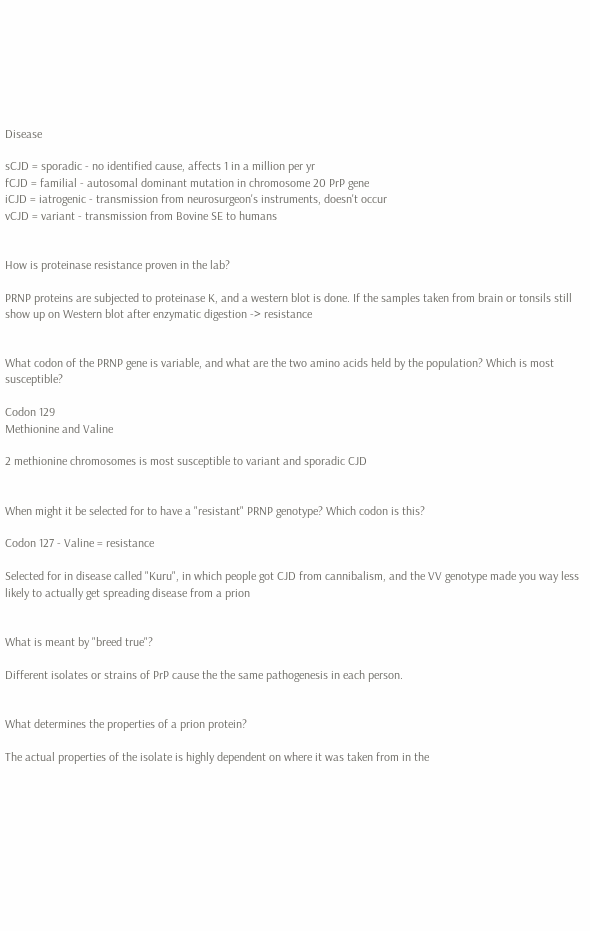Disease

sCJD = sporadic - no identified cause, affects 1 in a million per yr
fCJD = familial - autosomal dominant mutation in chromosome 20 PrP gene
iCJD = iatrogenic - transmission from neurosurgeon's instruments, doesn't occur
vCJD = variant - transmission from Bovine SE to humans


How is proteinase resistance proven in the lab?

PRNP proteins are subjected to proteinase K, and a western blot is done. If the samples taken from brain or tonsils still show up on Western blot after enzymatic digestion -> resistance


What codon of the PRNP gene is variable, and what are the two amino acids held by the population? Which is most susceptible?

Codon 129
Methionine and Valine

2 methionine chromosomes is most susceptible to variant and sporadic CJD


When might it be selected for to have a "resistant" PRNP genotype? Which codon is this?

Codon 127 - Valine = resistance

Selected for in disease called "Kuru", in which people got CJD from cannibalism, and the VV genotype made you way less likely to actually get spreading disease from a prion


What is meant by "breed true"?

Different isolates or strains of PrP cause the the same pathogenesis in each person.


What determines the properties of a prion protein?

The actual properties of the isolate is highly dependent on where it was taken from in the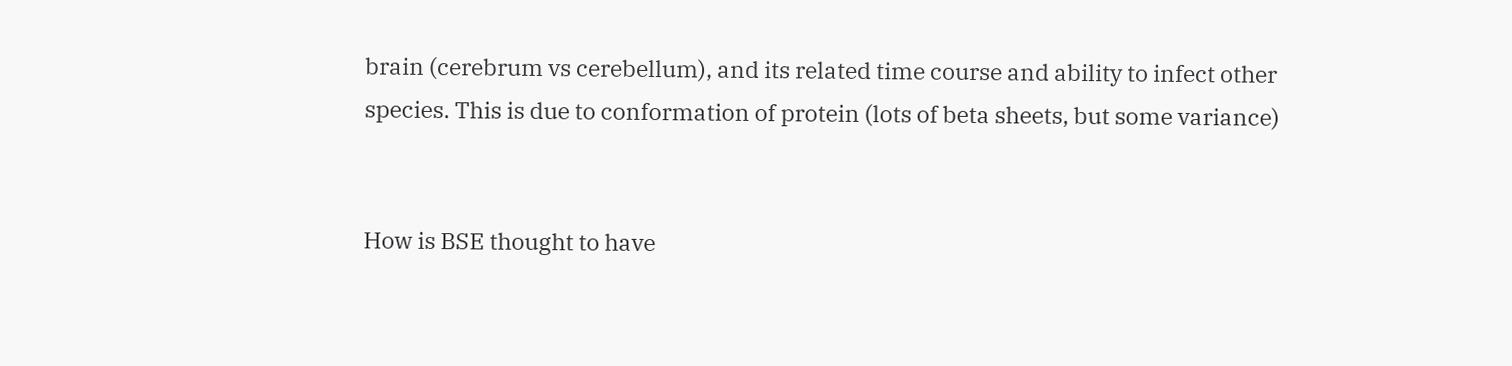brain (cerebrum vs cerebellum), and its related time course and ability to infect other species. This is due to conformation of protein (lots of beta sheets, but some variance)


How is BSE thought to have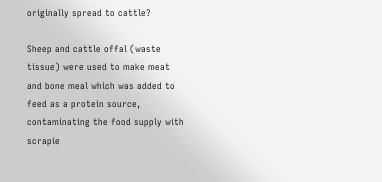originally spread to cattle?

Sheep and cattle offal (waste tissue) were used to make meat and bone meal which was added to feed as a protein source, contaminating the food supply with scrapie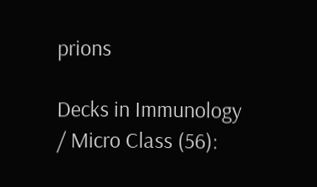prions

Decks in Immunology / Micro Class (56):